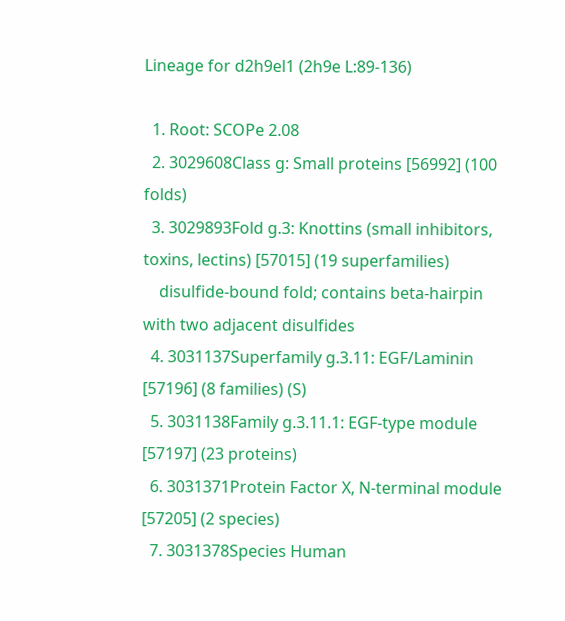Lineage for d2h9el1 (2h9e L:89-136)

  1. Root: SCOPe 2.08
  2. 3029608Class g: Small proteins [56992] (100 folds)
  3. 3029893Fold g.3: Knottins (small inhibitors, toxins, lectins) [57015] (19 superfamilies)
    disulfide-bound fold; contains beta-hairpin with two adjacent disulfides
  4. 3031137Superfamily g.3.11: EGF/Laminin [57196] (8 families) (S)
  5. 3031138Family g.3.11.1: EGF-type module [57197] (23 proteins)
  6. 3031371Protein Factor X, N-terminal module [57205] (2 species)
  7. 3031378Species Human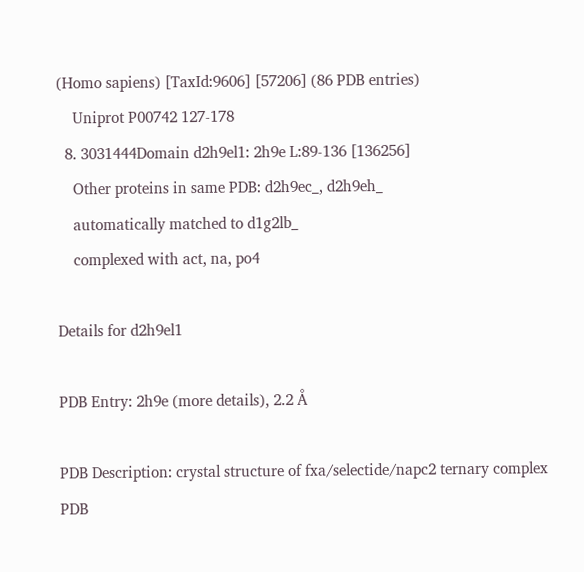(Homo sapiens) [TaxId:9606] [57206] (86 PDB entries)
    Uniprot P00742 127-178
  8. 3031444Domain d2h9el1: 2h9e L:89-136 [136256]
    Other proteins in same PDB: d2h9ec_, d2h9eh_
    automatically matched to d1g2lb_
    complexed with act, na, po4

Details for d2h9el1

PDB Entry: 2h9e (more details), 2.2 Å

PDB Description: crystal structure of fxa/selectide/napc2 ternary complex
PDB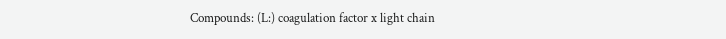Compounds: (L:) coagulation factor x light chain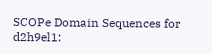SCOPe Domain Sequences for d2h9el1: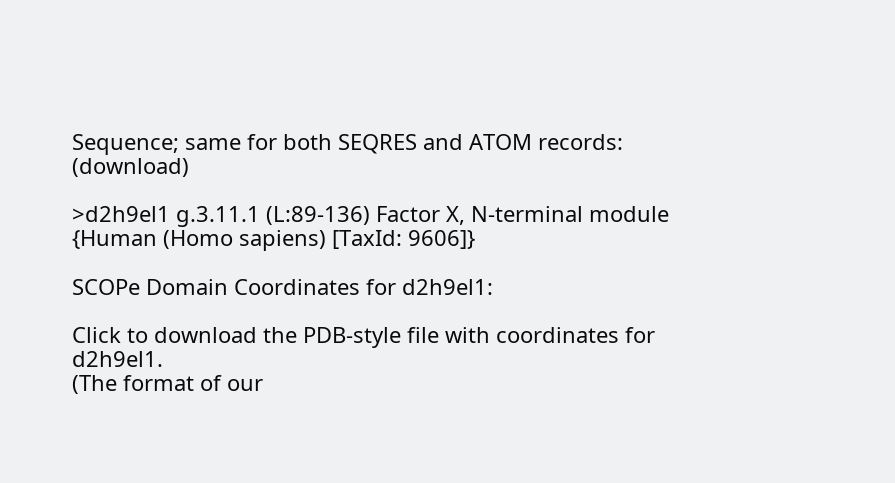Sequence; same for both SEQRES and ATOM records: (download)

>d2h9el1 g.3.11.1 (L:89-136) Factor X, N-terminal module {Human (Homo sapiens) [TaxId: 9606]}

SCOPe Domain Coordinates for d2h9el1:

Click to download the PDB-style file with coordinates for d2h9el1.
(The format of our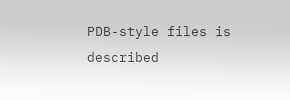PDB-style files is described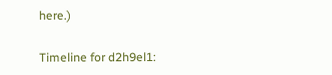here.)

Timeline for d2h9el1: